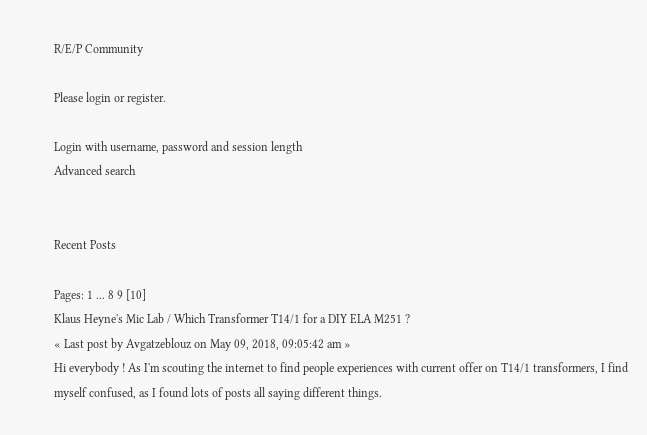R/E/P Community

Please login or register.

Login with username, password and session length
Advanced search


Recent Posts

Pages: 1 ... 8 9 [10]
Klaus Heyne's Mic Lab / Which Transformer T14/1 for a DIY ELA M251 ?
« Last post by Avgatzeblouz on May 09, 2018, 09:05:42 am »
Hi everybody ! As I'm scouting the internet to find people experiences with current offer on T14/1 transformers, I find myself confused, as I found lots of posts all saying different things.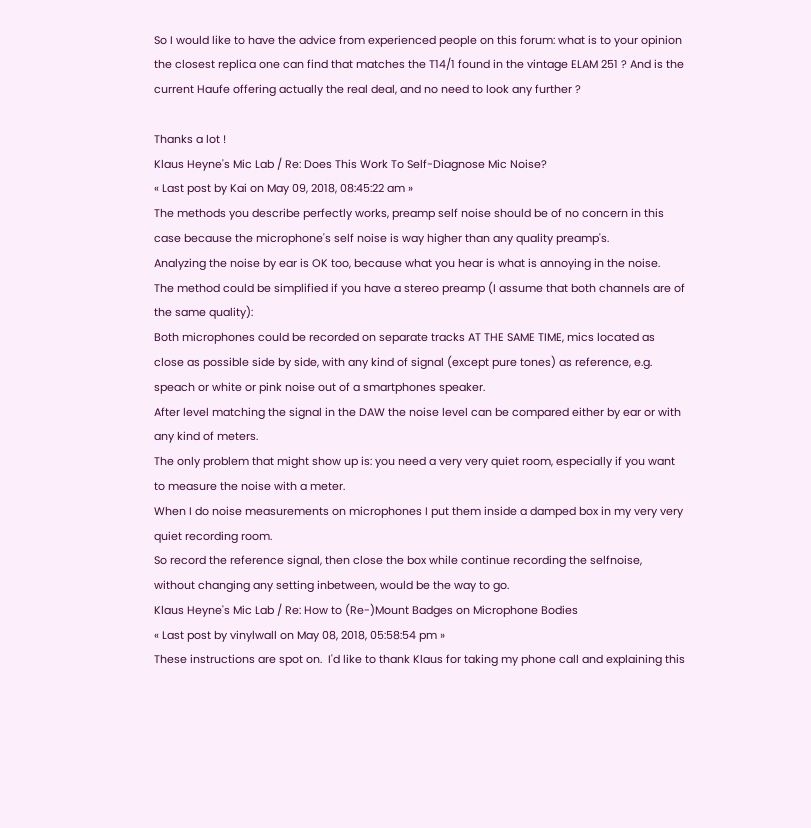So I would like to have the advice from experienced people on this forum: what is to your opinion the closest replica one can find that matches the T14/1 found in the vintage ELAM 251 ? And is the current Haufe offering actually the real deal, and no need to look any further ?

Thanks a lot !
Klaus Heyne's Mic Lab / Re: Does This Work To Self-Diagnose Mic Noise?
« Last post by Kai on May 09, 2018, 08:45:22 am »
The methods you describe perfectly works, preamp self noise should be of no concern in this case because the microphone's self noise is way higher than any quality preamp's.
Analyzing the noise by ear is OK too, because what you hear is what is annoying in the noise.
The method could be simplified if you have a stereo preamp (I assume that both channels are of the same quality):
Both microphones could be recorded on separate tracks AT THE SAME TIME, mics located as close as possible side by side, with any kind of signal (except pure tones) as reference, e.g. speach or white or pink noise out of a smartphones speaker.
After level matching the signal in the DAW the noise level can be compared either by ear or with any kind of meters.
The only problem that might show up is: you need a very very quiet room, especially if you want to measure the noise with a meter.
When I do noise measurements on microphones I put them inside a damped box in my very very quiet recording room.
So record the reference signal, then close the box while continue recording the selfnoise, without changing any setting inbetween, would be the way to go.
Klaus Heyne's Mic Lab / Re: How to (Re-)Mount Badges on Microphone Bodies
« Last post by vinylwall on May 08, 2018, 05:58:54 pm »
These instructions are spot on.  I'd like to thank Klaus for taking my phone call and explaining this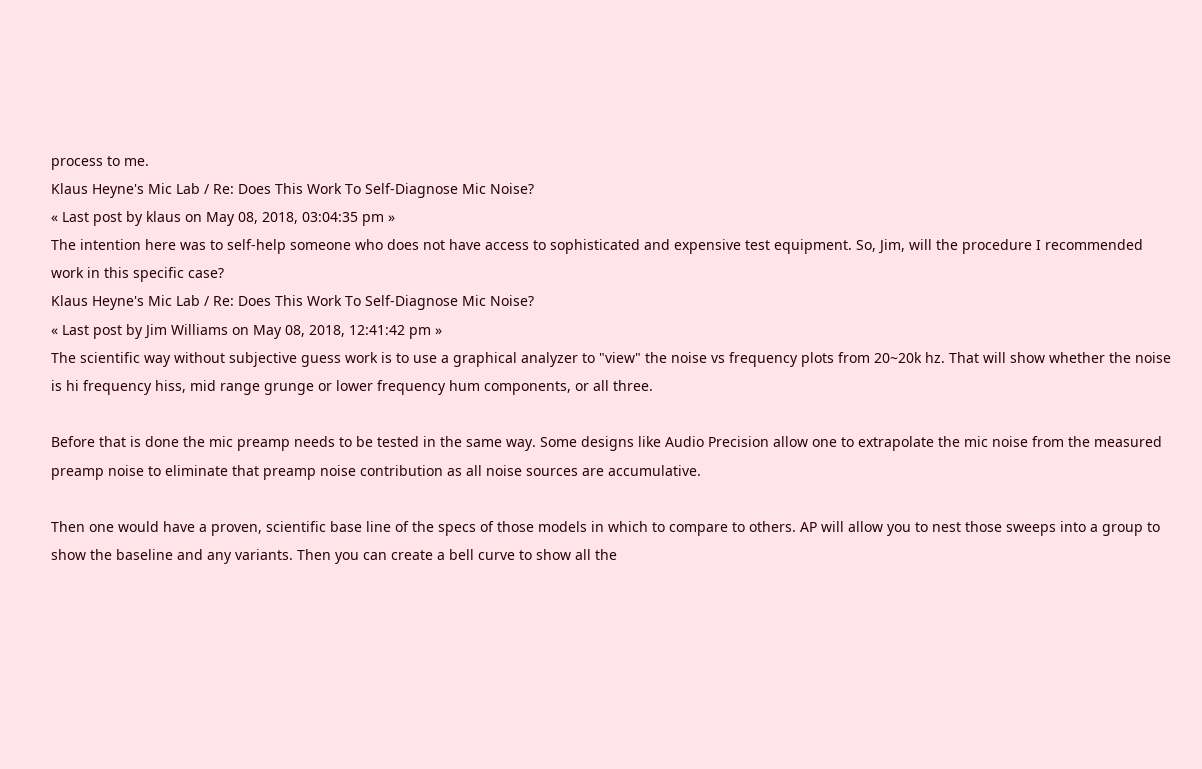process to me.
Klaus Heyne's Mic Lab / Re: Does This Work To Self-Diagnose Mic Noise?
« Last post by klaus on May 08, 2018, 03:04:35 pm »
The intention here was to self-help someone who does not have access to sophisticated and expensive test equipment. So, Jim, will the procedure I recommended work in this specific case?
Klaus Heyne's Mic Lab / Re: Does This Work To Self-Diagnose Mic Noise?
« Last post by Jim Williams on May 08, 2018, 12:41:42 pm »
The scientific way without subjective guess work is to use a graphical analyzer to "view" the noise vs frequency plots from 20~20k hz. That will show whether the noise is hi frequency hiss, mid range grunge or lower frequency hum components, or all three.

Before that is done the mic preamp needs to be tested in the same way. Some designs like Audio Precision allow one to extrapolate the mic noise from the measured preamp noise to eliminate that preamp noise contribution as all noise sources are accumulative.

Then one would have a proven, scientific base line of the specs of those models in which to compare to others. AP will allow you to nest those sweeps into a group to show the baseline and any variants. Then you can create a bell curve to show all the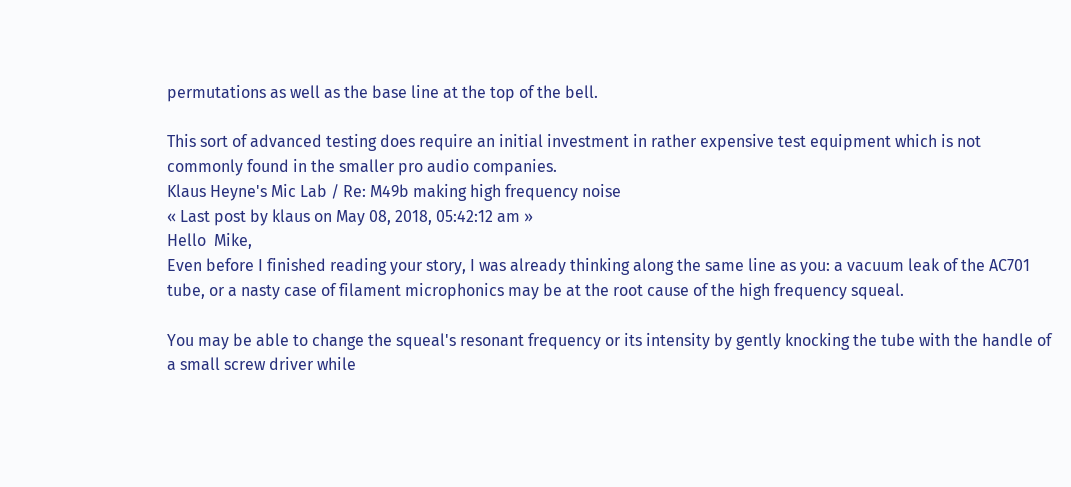permutations as well as the base line at the top of the bell.

This sort of advanced testing does require an initial investment in rather expensive test equipment which is not commonly found in the smaller pro audio companies.
Klaus Heyne's Mic Lab / Re: M49b making high frequency noise
« Last post by klaus on May 08, 2018, 05:42:12 am »
Hello  Mike,
Even before I finished reading your story, I was already thinking along the same line as you: a vacuum leak of the AC701 tube, or a nasty case of filament microphonics may be at the root cause of the high frequency squeal.

You may be able to change the squeal's resonant frequency or its intensity by gently knocking the tube with the handle of a small screw driver while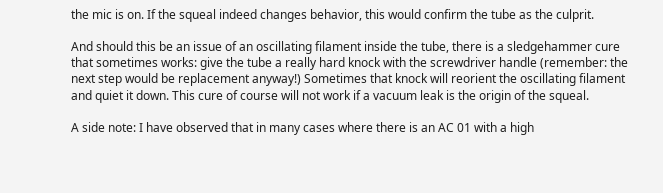the mic is on. If the squeal indeed changes behavior, this would confirm the tube as the culprit.

And should this be an issue of an oscillating filament inside the tube, there is a sledgehammer cure that sometimes works: give the tube a really hard knock with the screwdriver handle (remember: the next step would be replacement anyway!) Sometimes that knock will reorient the oscillating filament and quiet it down. This cure of course will not work if a vacuum leak is the origin of the squeal.

A side note: I have observed that in many cases where there is an AC 01 with a high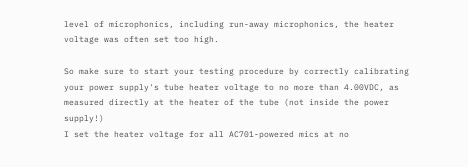level of microphonics, including run-away microphonics, the heater voltage was often set too high.

So make sure to start your testing procedure by correctly calibrating your power supply's tube heater voltage to no more than 4.00VDC, as measured directly at the heater of the tube (not inside the power supply!)
I set the heater voltage for all AC701-powered mics at no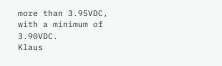more than 3.95VDC, with a minimum of 3.90VDC.
Klaus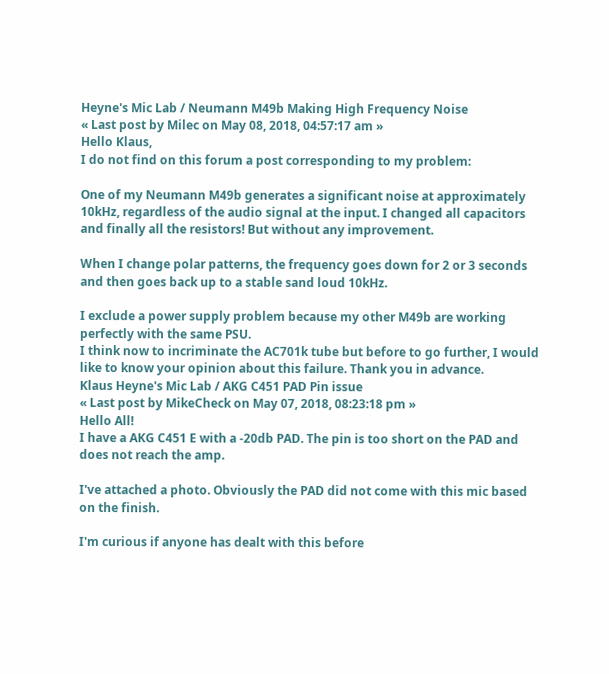Heyne's Mic Lab / Neumann M49b Making High Frequency Noise
« Last post by Milec on May 08, 2018, 04:57:17 am »
Hello Klaus,
I do not find on this forum a post corresponding to my problem:

One of my Neumann M49b generates a significant noise at approximately 10kHz, regardless of the audio signal at the input. I changed all capacitors and finally all the resistors! But without any improvement.

When I change polar patterns, the frequency goes down for 2 or 3 seconds and then goes back up to a stable sand loud 10kHz.

I exclude a power supply problem because my other M49b are working perfectly with the same PSU.
I think now to incriminate the AC701k tube but before to go further, I would like to know your opinion about this failure. Thank you in advance.
Klaus Heyne's Mic Lab / AKG C451 PAD Pin issue
« Last post by MikeCheck on May 07, 2018, 08:23:18 pm »
Hello All!
I have a AKG C451 E with a -20db PAD. The pin is too short on the PAD and does not reach the amp.

I've attached a photo. Obviously the PAD did not come with this mic based on the finish.

I'm curious if anyone has dealt with this before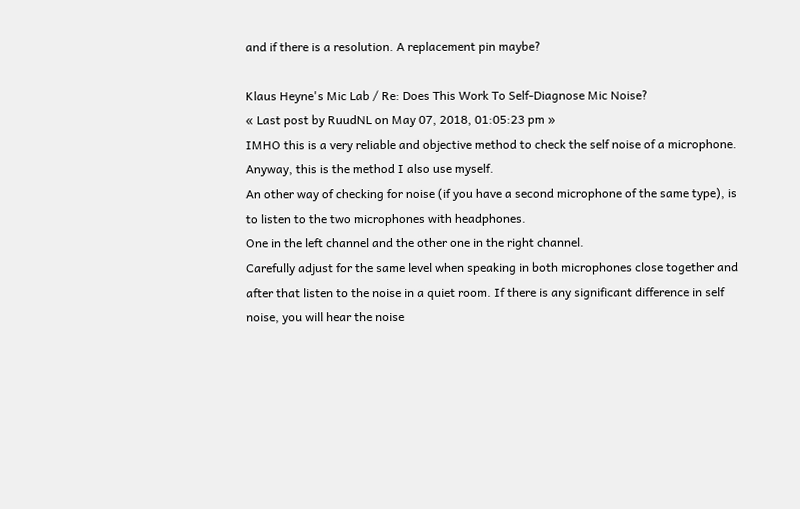and if there is a resolution. A replacement pin maybe?

Klaus Heyne's Mic Lab / Re: Does This Work To Self-Diagnose Mic Noise?
« Last post by RuudNL on May 07, 2018, 01:05:23 pm »
IMHO this is a very reliable and objective method to check the self noise of a microphone.
Anyway, this is the method I also use myself.
An other way of checking for noise (if you have a second microphone of the same type), is to listen to the two microphones with headphones.
One in the left channel and the other one in the right channel.
Carefully adjust for the same level when speaking in both microphones close together and after that listen to the noise in a quiet room. If there is any significant difference in self noise, you will hear the noise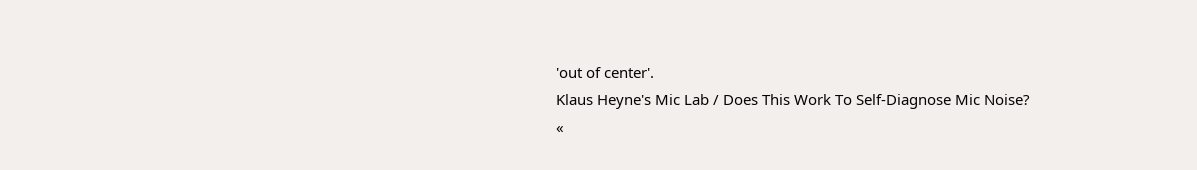'out of center'.
Klaus Heyne's Mic Lab / Does This Work To Self-Diagnose Mic Noise?
«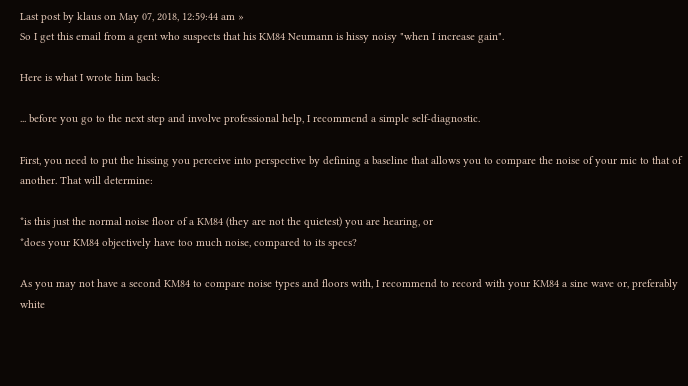Last post by klaus on May 07, 2018, 12:59:44 am »
So I get this email from a gent who suspects that his KM84 Neumann is hissy noisy "when I increase gain".

Here is what I wrote him back:

... before you go to the next step and involve professional help, I recommend a simple self-diagnostic.

First, you need to put the hissing you perceive into perspective by defining a baseline that allows you to compare the noise of your mic to that of another. That will determine:

*is this just the normal noise floor of a KM84 (they are not the quietest) you are hearing, or
*does your KM84 objectively have too much noise, compared to its specs?

As you may not have a second KM84 to compare noise types and floors with, I recommend to record with your KM84 a sine wave or, preferably white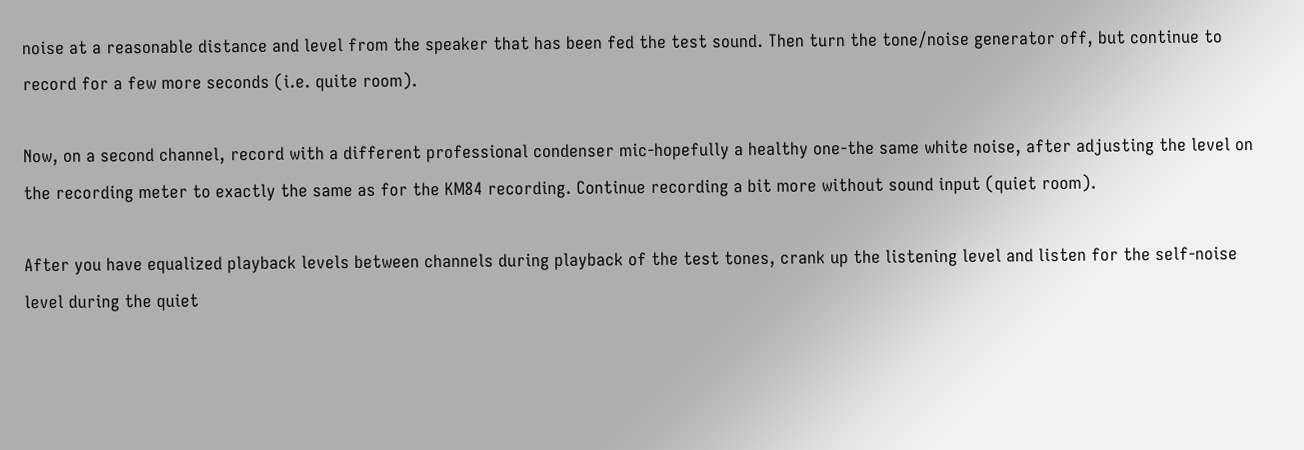noise at a reasonable distance and level from the speaker that has been fed the test sound. Then turn the tone/noise generator off, but continue to record for a few more seconds (i.e. quite room).

Now, on a second channel, record with a different professional condenser mic-hopefully a healthy one-the same white noise, after adjusting the level on the recording meter to exactly the same as for the KM84 recording. Continue recording a bit more without sound input (quiet room).

After you have equalized playback levels between channels during playback of the test tones, crank up the listening level and listen for the self-noise level during the quiet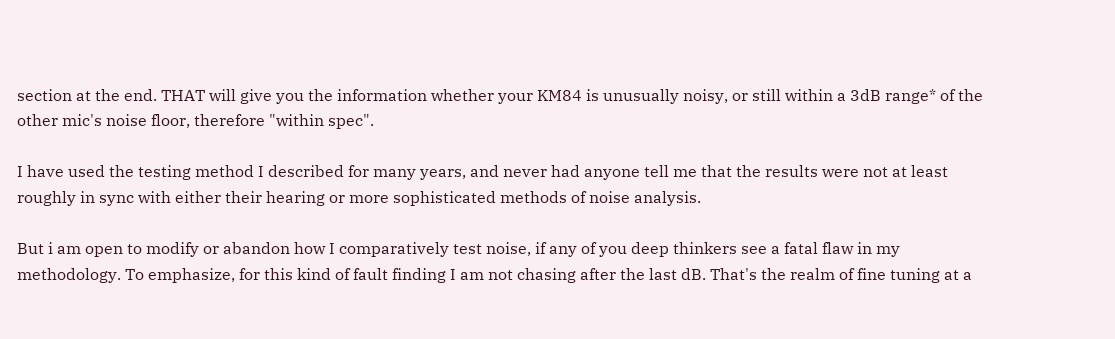section at the end. THAT will give you the information whether your KM84 is unusually noisy, or still within a 3dB range* of the other mic's noise floor, therefore "within spec".

I have used the testing method I described for many years, and never had anyone tell me that the results were not at least roughly in sync with either their hearing or more sophisticated methods of noise analysis.

But i am open to modify or abandon how I comparatively test noise, if any of you deep thinkers see a fatal flaw in my methodology. To emphasize, for this kind of fault finding I am not chasing after the last dB. That's the realm of fine tuning at a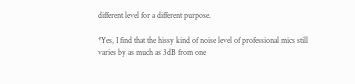different level for a different purpose.

*Yes, I find that the hissy kind of noise level of professional mics still varies by as much as 3dB from one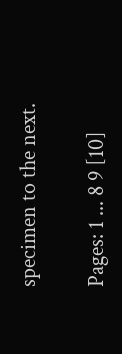specimen to the next.

Pages: 1 ... 8 9 [10]